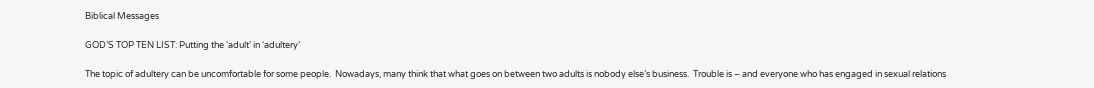Biblical Messages

GOD’S TOP TEN LIST: Putting the ‘adult’ in ‘adultery’

The topic of adultery can be uncomfortable for some people.  Nowadays, many think that what goes on between two adults is nobody else’s business.  Trouble is – and everyone who has engaged in sexual relations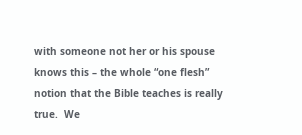with someone not her or his spouse knows this – the whole “one flesh” notion that the Bible teaches is really true.  We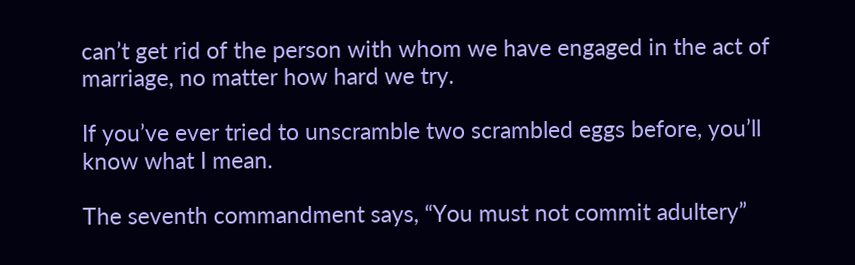can’t get rid of the person with whom we have engaged in the act of marriage, no matter how hard we try.

If you’ve ever tried to unscramble two scrambled eggs before, you’ll know what I mean.

The seventh commandment says, “You must not commit adultery”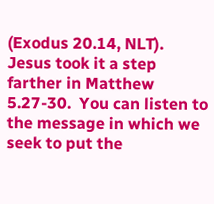(Exodus 20.14, NLT).  Jesus took it a step farther in Matthew 5.27-30.  You can listen to the message in which we seek to put the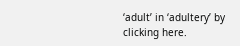‘adult’ in ‘adultery’ by clicking here.